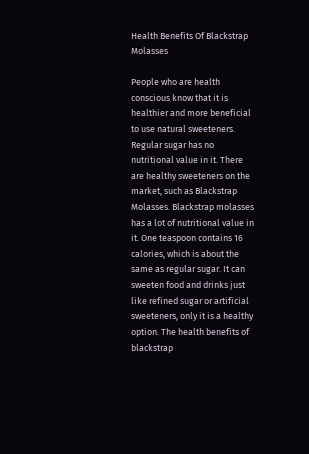Health Benefits Of Blackstrap Molasses

People who are health conscious know that it is healthier and more beneficial to use natural sweeteners. Regular sugar has no nutritional value in it. There are healthy sweeteners on the market, such as Blackstrap Molasses. Blackstrap molasses has a lot of nutritional value in it. One teaspoon contains 16 calories, which is about the same as regular sugar. It can sweeten food and drinks just like refined sugar or artificial sweeteners, only it is a healthy option. The health benefits of blackstrap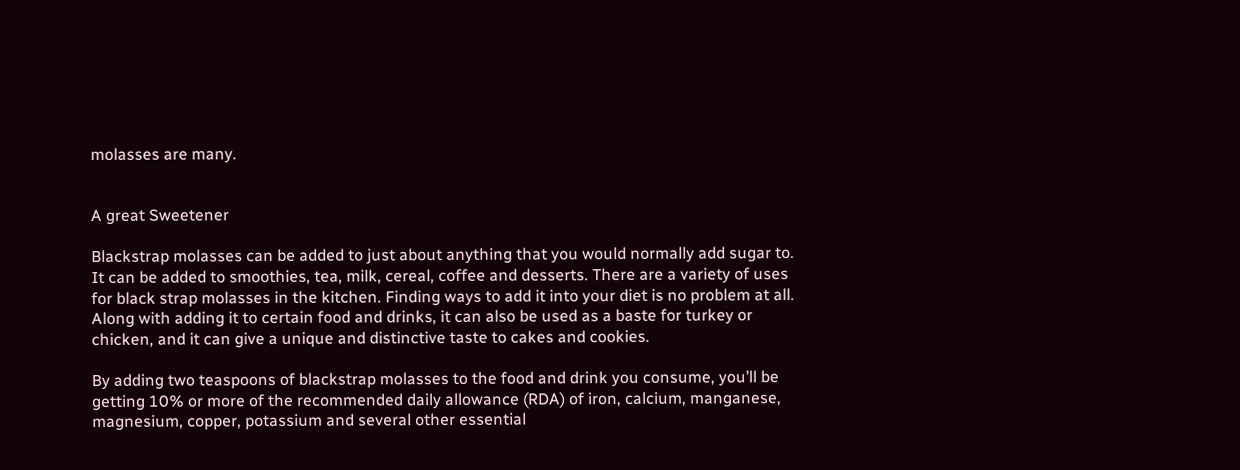molasses are many.


A great Sweetener

Blackstrap molasses can be added to just about anything that you would normally add sugar to. It can be added to smoothies, tea, milk, cereal, coffee and desserts. There are a variety of uses for black strap molasses in the kitchen. Finding ways to add it into your diet is no problem at all. Along with adding it to certain food and drinks, it can also be used as a baste for turkey or chicken, and it can give a unique and distinctive taste to cakes and cookies.

By adding two teaspoons of blackstrap molasses to the food and drink you consume, you’ll be getting 10% or more of the recommended daily allowance (RDA) of iron, calcium, manganese, magnesium, copper, potassium and several other essential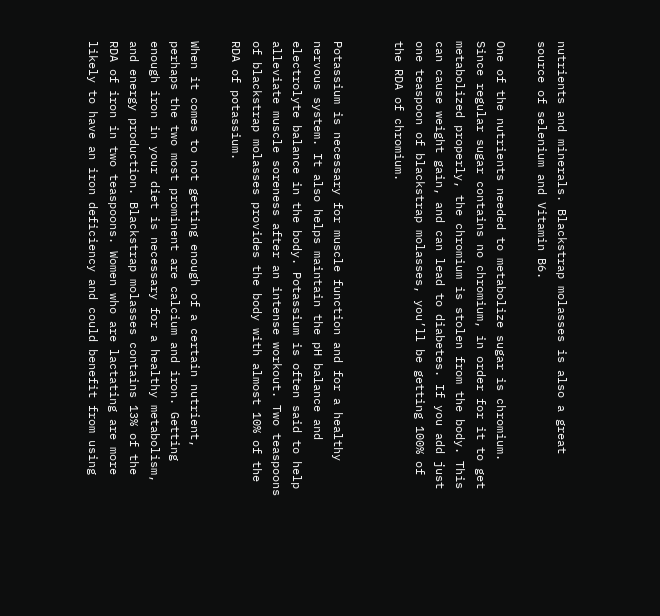nutrients and minerals. Blackstrap molasses is also a great source of selenium and Vitamin B6.

One of the nutrients needed to metabolize sugar is chromium. Since regular sugar contains no chromium, in order for it to get metabolized properly, the chromium is stolen from the body. This can cause weight gain, and can lead to diabetes. If you add just one teaspoon of blackstrap molasses, you’ll be getting 100% of the RDA of chromium.


Potassium is necessary for muscle function and for a healthy nervous system. It also helps maintain the pH balance and electrolyte balance in the body. Potassium is often said to help alleviate muscle soreness after an intense workout. Two teaspoons of blackstrap molasses provides the body with almost 10% of the RDA of potassium.

When it comes to not getting enough of a certain nutrient, perhaps the two most prominent are calcium and iron. Getting enough iron in your diet is necessary for a healthy metabolism, and energy production. Blackstrap molasses contains 13% of the RDA of iron in two teaspoons. Women who are lactating are more likely to have an iron deficiency and could benefit from using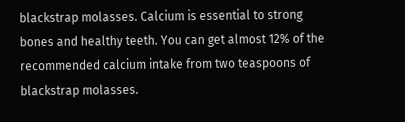blackstrap molasses. Calcium is essential to strong bones and healthy teeth. You can get almost 12% of the recommended calcium intake from two teaspoons of blackstrap molasses.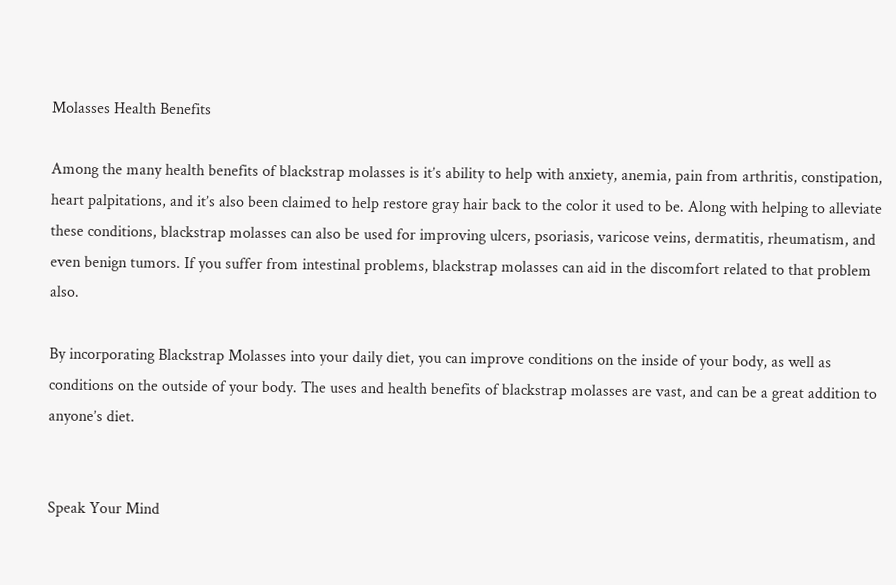Molasses Health Benefits

Among the many health benefits of blackstrap molasses is it’s ability to help with anxiety, anemia, pain from arthritis, constipation, heart palpitations, and it’s also been claimed to help restore gray hair back to the color it used to be. Along with helping to alleviate these conditions, blackstrap molasses can also be used for improving ulcers, psoriasis, varicose veins, dermatitis, rheumatism, and even benign tumors. If you suffer from intestinal problems, blackstrap molasses can aid in the discomfort related to that problem also.

By incorporating Blackstrap Molasses into your daily diet, you can improve conditions on the inside of your body, as well as conditions on the outside of your body. The uses and health benefits of blackstrap molasses are vast, and can be a great addition to anyone’s diet.


Speak Your Mind